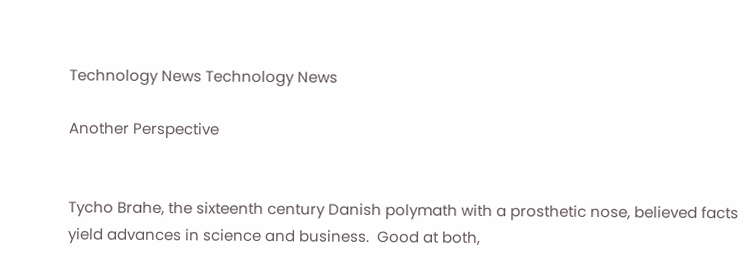Technology News Technology News

Another Perspective


Tycho Brahe, the sixteenth century Danish polymath with a prosthetic nose, believed facts yield advances in science and business.  Good at both,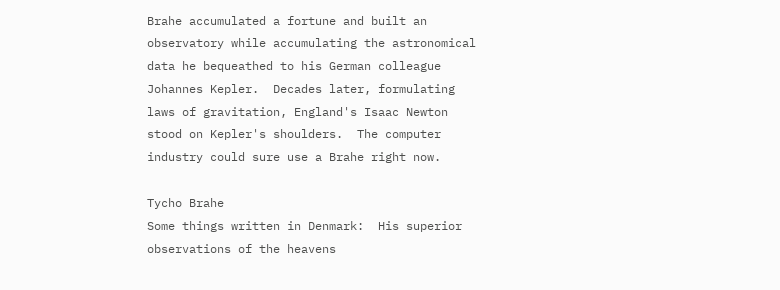Brahe accumulated a fortune and built an observatory while accumulating the astronomical data he bequeathed to his German colleague Johannes Kepler.  Decades later, formulating laws of gravitation, England's Isaac Newton stood on Kepler's shoulders.  The computer industry could sure use a Brahe right now.

Tycho Brahe
Some things written in Denmark:  His superior observations of the heavens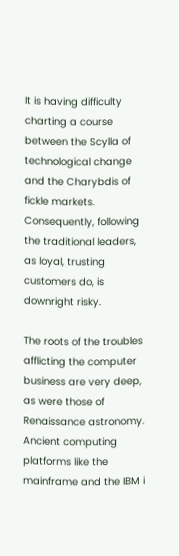It is having difficulty charting a course between the Scylla of technological change and the Charybdis of fickle markets.  Consequently, following the traditional leaders, as loyal, trusting customers do, is downright risky.

The roots of the troubles afflicting the computer business are very deep, as were those of Renaissance astronomy.  Ancient computing platforms like the mainframe and the IBM i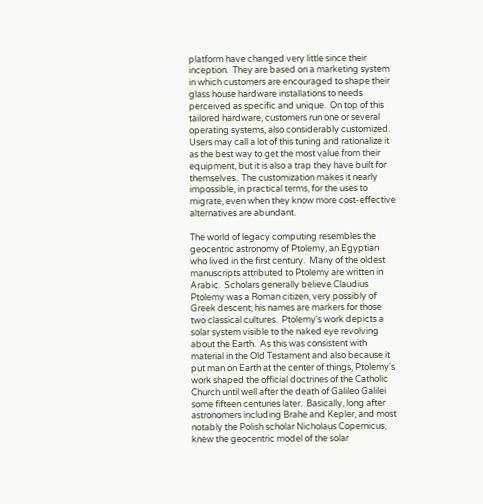platform have changed very little since their inception.  They are based on a marketing system in which customers are encouraged to shape their glass house hardware installations to needs perceived as specific and unique.  On top of this tailored hardware, customers run one or several operating systems, also considerably customized.  Users may call a lot of this tuning and rationalize it as the best way to get the most value from their equipment, but it is also a trap they have built for themselves.  The customization makes it nearly impossible, in practical terms, for the uses to migrate, even when they know more cost-effective alternatives are abundant.

The world of legacy computing resembles the geocentric astronomy of Ptolemy, an Egyptian who lived in the first century.  Many of the oldest manuscripts attributed to Ptolemy are written in Arabic.  Scholars generally believe Claudius Ptolemy was a Roman citizen, very possibly of Greek descent; his names are markers for those two classical cultures.  Ptolemy's work depicts a solar system visible to the naked eye revolving about the Earth.  As this was consistent with material in the Old Testament and also because it put man on Earth at the center of things, Ptolemy's work shaped the official doctrines of the Catholic Church until well after the death of Galileo Galilei some fifteen centuries later.  Basically, long after astronomers including Brahe and Kepler, and most notably the Polish scholar Nicholaus Copernicus, knew the geocentric model of the solar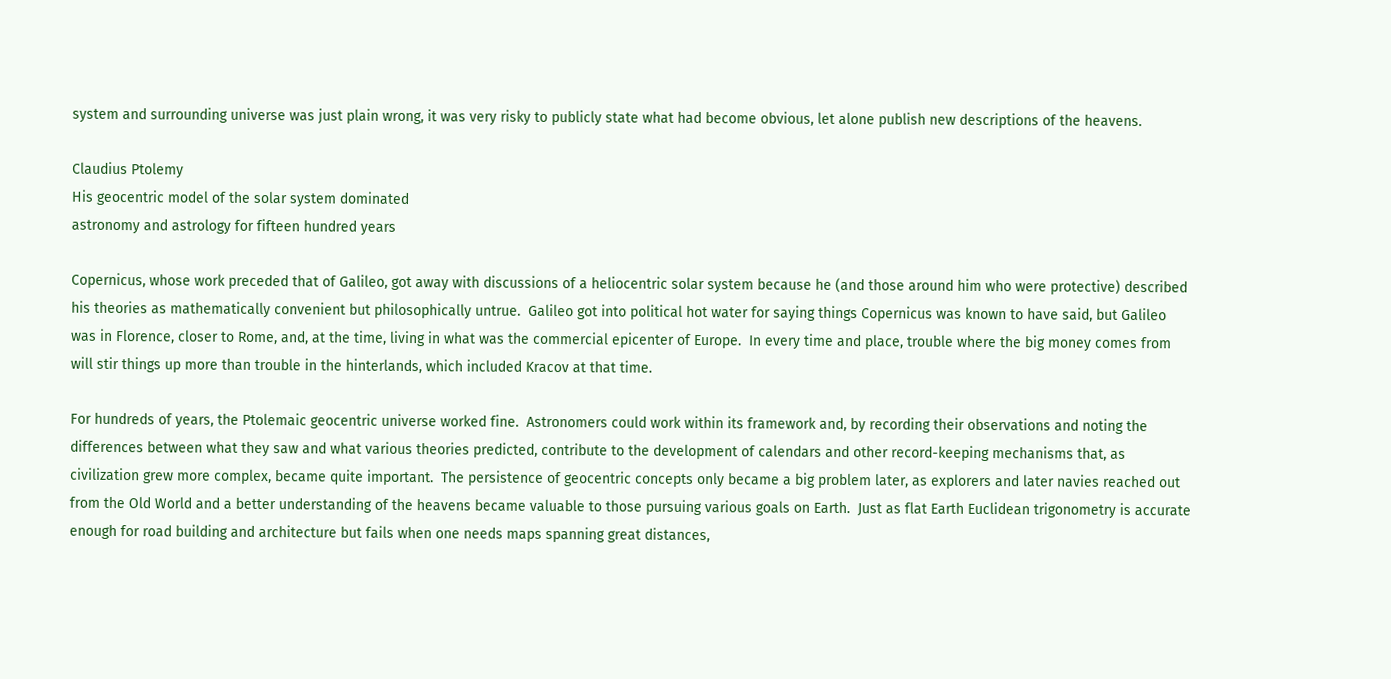system and surrounding universe was just plain wrong, it was very risky to publicly state what had become obvious, let alone publish new descriptions of the heavens.

Claudius Ptolemy
His geocentric model of the solar system dominated
astronomy and astrology for fifteen hundred years

Copernicus, whose work preceded that of Galileo, got away with discussions of a heliocentric solar system because he (and those around him who were protective) described his theories as mathematically convenient but philosophically untrue.  Galileo got into political hot water for saying things Copernicus was known to have said, but Galileo was in Florence, closer to Rome, and, at the time, living in what was the commercial epicenter of Europe.  In every time and place, trouble where the big money comes from will stir things up more than trouble in the hinterlands, which included Kracov at that time.

For hundreds of years, the Ptolemaic geocentric universe worked fine.  Astronomers could work within its framework and, by recording their observations and noting the differences between what they saw and what various theories predicted, contribute to the development of calendars and other record-keeping mechanisms that, as civilization grew more complex, became quite important.  The persistence of geocentric concepts only became a big problem later, as explorers and later navies reached out from the Old World and a better understanding of the heavens became valuable to those pursuing various goals on Earth.  Just as flat Earth Euclidean trigonometry is accurate enough for road building and architecture but fails when one needs maps spanning great distances,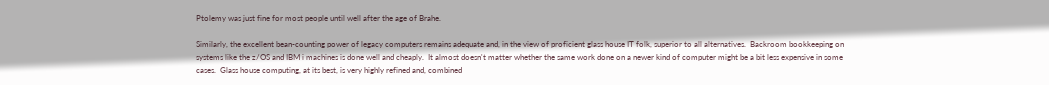Ptolemy was just fine for most people until well after the age of Brahe.

Similarly, the excellent bean-counting power of legacy computers remains adequate and, in the view of proficient glass house IT folk, superior to all alternatives.  Backroom bookkeeping on systems like the z/OS and IBM i machines is done well and cheaply.  It almost doesn't matter whether the same work done on a newer kind of computer might be a bit less expensive in some cases.  Glass house computing, at its best, is very highly refined and, combined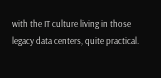with the IT culture living in those legacy data centers, quite practical.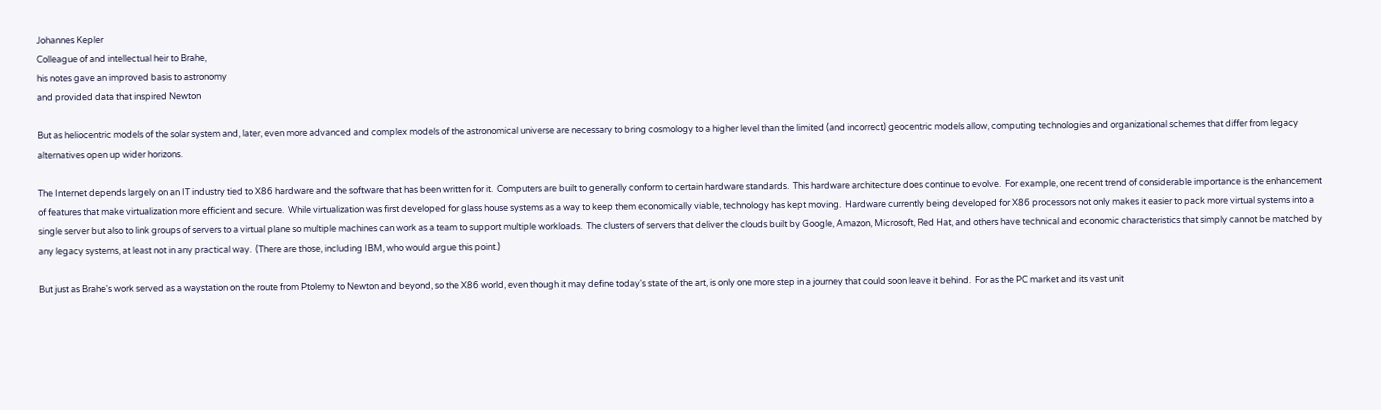Johannes Kepler
Colleague of and intellectual heir to Brahe,
his notes gave an improved basis to astronomy
and provided data that inspired Newton

But as heliocentric models of the solar system and, later, even more advanced and complex models of the astronomical universe are necessary to bring cosmology to a higher level than the limited (and incorrect) geocentric models allow, computing technologies and organizational schemes that differ from legacy alternatives open up wider horizons.

The Internet depends largely on an IT industry tied to X86 hardware and the software that has been written for it.  Computers are built to generally conform to certain hardware standards.  This hardware architecture does continue to evolve.  For example, one recent trend of considerable importance is the enhancement of features that make virtualization more efficient and secure.  While virtualization was first developed for glass house systems as a way to keep them economically viable, technology has kept moving.  Hardware currently being developed for X86 processors not only makes it easier to pack more virtual systems into a single server but also to link groups of servers to a virtual plane so multiple machines can work as a team to support multiple workloads.  The clusters of servers that deliver the clouds built by Google, Amazon, Microsoft, Red Hat, and others have technical and economic characteristics that simply cannot be matched by any legacy systems, at least not in any practical way.  (There are those, including IBM, who would argue this point.)

But just as Brahe's work served as a waystation on the route from Ptolemy to Newton and beyond, so the X86 world, even though it may define today's state of the art, is only one more step in a journey that could soon leave it behind.  For as the PC market and its vast unit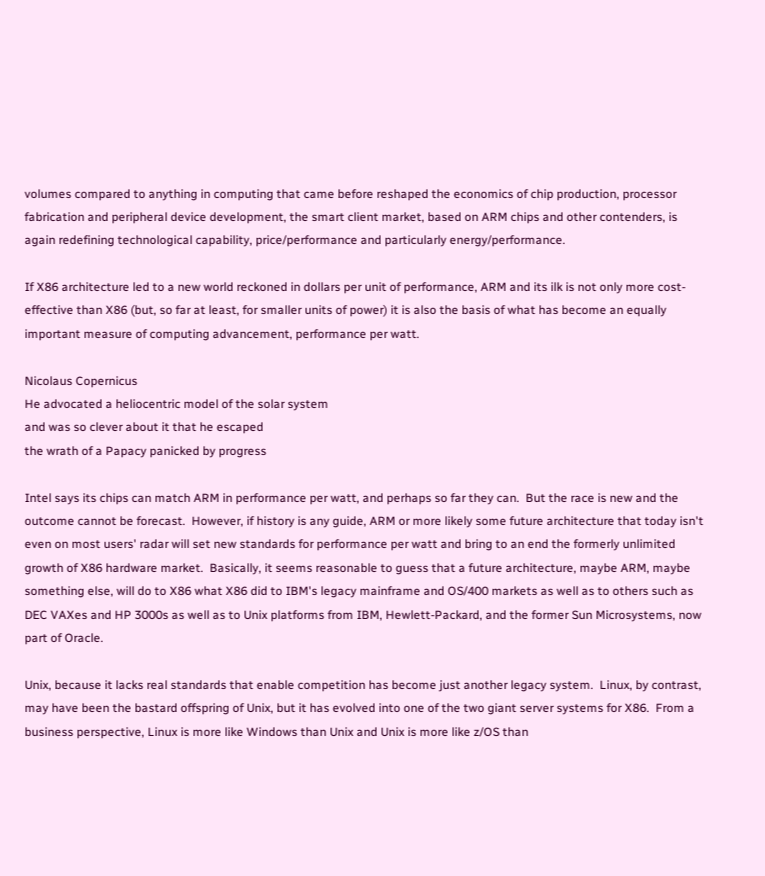volumes compared to anything in computing that came before reshaped the economics of chip production, processor fabrication and peripheral device development, the smart client market, based on ARM chips and other contenders, is again redefining technological capability, price/performance and particularly energy/performance.

If X86 architecture led to a new world reckoned in dollars per unit of performance, ARM and its ilk is not only more cost-effective than X86 (but, so far at least, for smaller units of power) it is also the basis of what has become an equally important measure of computing advancement, performance per watt.

Nicolaus Copernicus
He advocated a heliocentric model of the solar system
and was so clever about it that he escaped
the wrath of a Papacy panicked by progress

Intel says its chips can match ARM in performance per watt, and perhaps so far they can.  But the race is new and the outcome cannot be forecast.  However, if history is any guide, ARM or more likely some future architecture that today isn't even on most users' radar will set new standards for performance per watt and bring to an end the formerly unlimited growth of X86 hardware market.  Basically, it seems reasonable to guess that a future architecture, maybe ARM, maybe something else, will do to X86 what X86 did to IBM's legacy mainframe and OS/400 markets as well as to others such as DEC VAXes and HP 3000s as well as to Unix platforms from IBM, Hewlett-Packard, and the former Sun Microsystems, now part of Oracle.

Unix, because it lacks real standards that enable competition has become just another legacy system.  Linux, by contrast, may have been the bastard offspring of Unix, but it has evolved into one of the two giant server systems for X86.  From a business perspective, Linux is more like Windows than Unix and Unix is more like z/OS than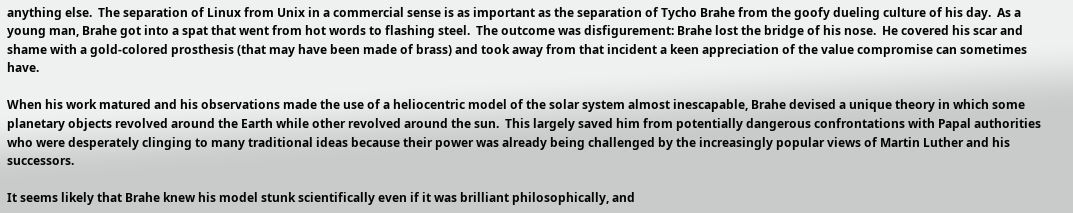anything else.  The separation of Linux from Unix in a commercial sense is as important as the separation of Tycho Brahe from the goofy dueling culture of his day.  As a young man, Brahe got into a spat that went from hot words to flashing steel.  The outcome was disfigurement: Brahe lost the bridge of his nose.  He covered his scar and shame with a gold-colored prosthesis (that may have been made of brass) and took away from that incident a keen appreciation of the value compromise can sometimes have.

When his work matured and his observations made the use of a heliocentric model of the solar system almost inescapable, Brahe devised a unique theory in which some planetary objects revolved around the Earth while other revolved around the sun.  This largely saved him from potentially dangerous confrontations with Papal authorities who were desperately clinging to many traditional ideas because their power was already being challenged by the increasingly popular views of Martin Luther and his successors.

It seems likely that Brahe knew his model stunk scientifically even if it was brilliant philosophically, and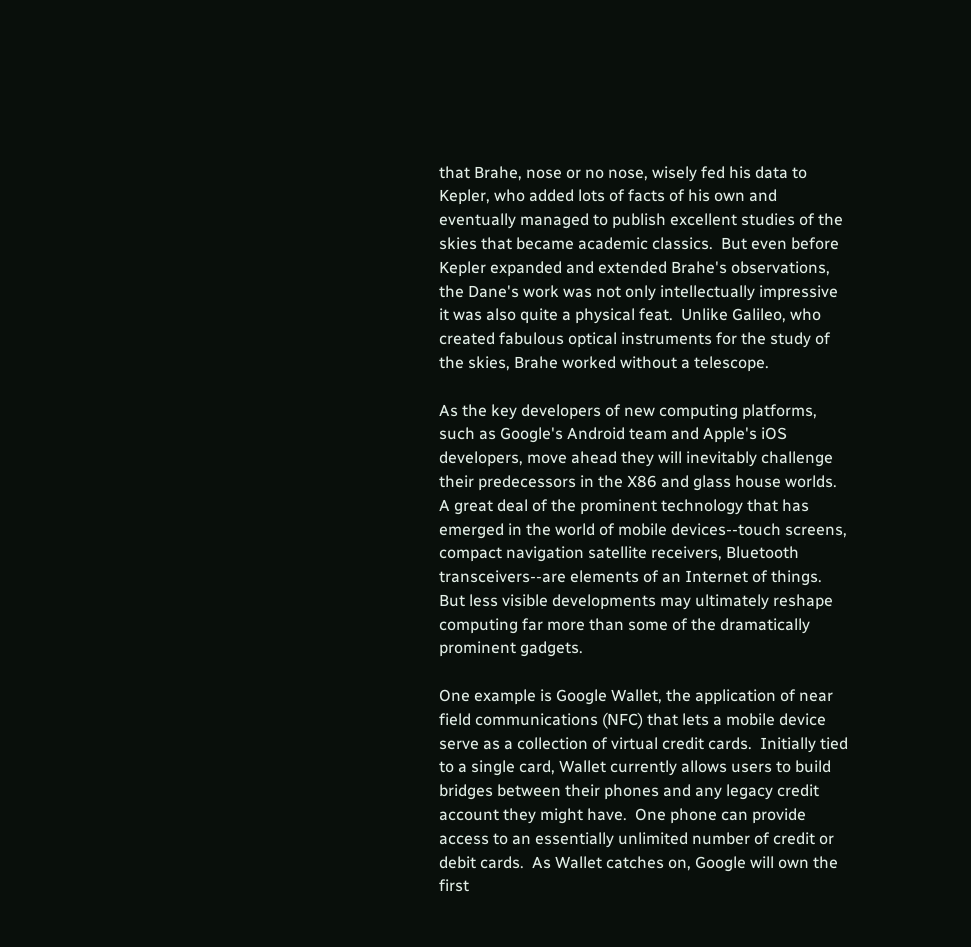that Brahe, nose or no nose, wisely fed his data to Kepler, who added lots of facts of his own and eventually managed to publish excellent studies of the skies that became academic classics.  But even before Kepler expanded and extended Brahe's observations, the Dane's work was not only intellectually impressive it was also quite a physical feat.  Unlike Galileo, who created fabulous optical instruments for the study of the skies, Brahe worked without a telescope.

As the key developers of new computing platforms, such as Google's Android team and Apple's iOS developers, move ahead they will inevitably challenge their predecessors in the X86 and glass house worlds.  A great deal of the prominent technology that has emerged in the world of mobile devices--touch screens, compact navigation satellite receivers, Bluetooth transceivers--are elements of an Internet of things.  But less visible developments may ultimately reshape computing far more than some of the dramatically prominent gadgets.

One example is Google Wallet, the application of near field communications (NFC) that lets a mobile device serve as a collection of virtual credit cards.  Initially tied to a single card, Wallet currently allows users to build bridges between their phones and any legacy credit account they might have.  One phone can provide access to an essentially unlimited number of credit or debit cards.  As Wallet catches on, Google will own the first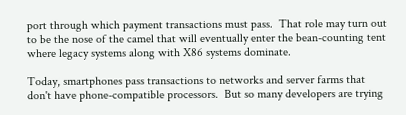port through which payment transactions must pass.  That role may turn out to be the nose of the camel that will eventually enter the bean-counting tent where legacy systems along with X86 systems dominate.

Today, smartphones pass transactions to networks and server farms that don't have phone-compatible processors.  But so many developers are trying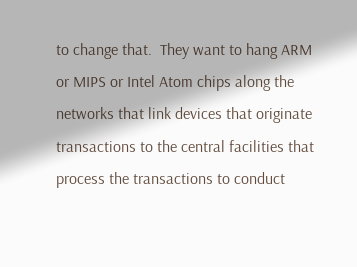to change that.  They want to hang ARM or MIPS or Intel Atom chips along the networks that link devices that originate transactions to the central facilities that process the transactions to conduct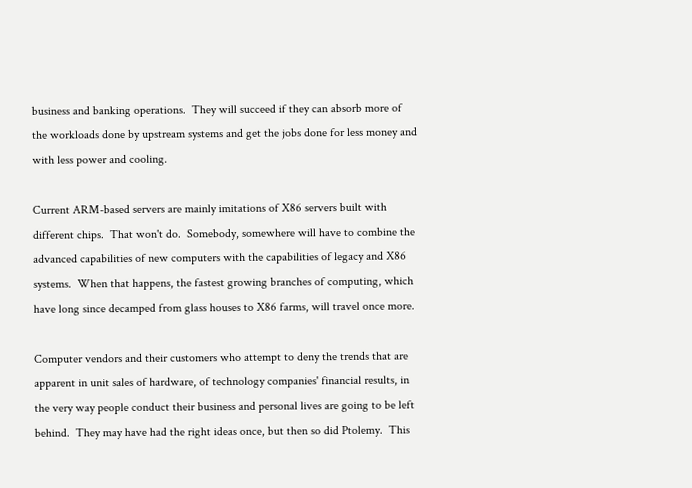business and banking operations.  They will succeed if they can absorb more of the workloads done by upstream systems and get the jobs done for less money and with less power and cooling.

Current ARM-based servers are mainly imitations of X86 servers built with different chips.  That won't do.  Somebody, somewhere will have to combine the advanced capabilities of new computers with the capabilities of legacy and X86 systems.  When that happens, the fastest growing branches of computing, which have long since decamped from glass houses to X86 farms, will travel once more.

Computer vendors and their customers who attempt to deny the trends that are apparent in unit sales of hardware, of technology companies' financial results, in the very way people conduct their business and personal lives are going to be left behind.  They may have had the right ideas once, but then so did Ptolemy.  This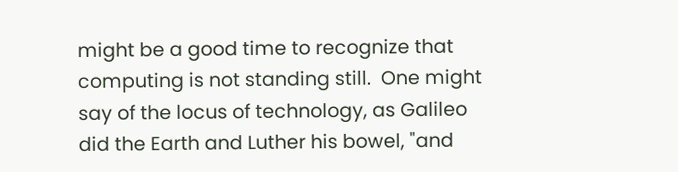might be a good time to recognize that computing is not standing still.  One might say of the locus of technology, as Galileo did the Earth and Luther his bowel, "and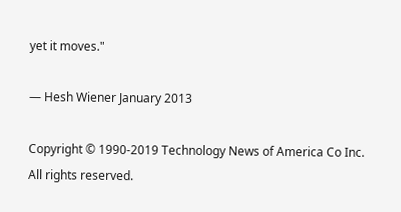yet it moves."

— Hesh Wiener January 2013

Copyright © 1990-2019 Technology News of America Co Inc.  All rights reserved.